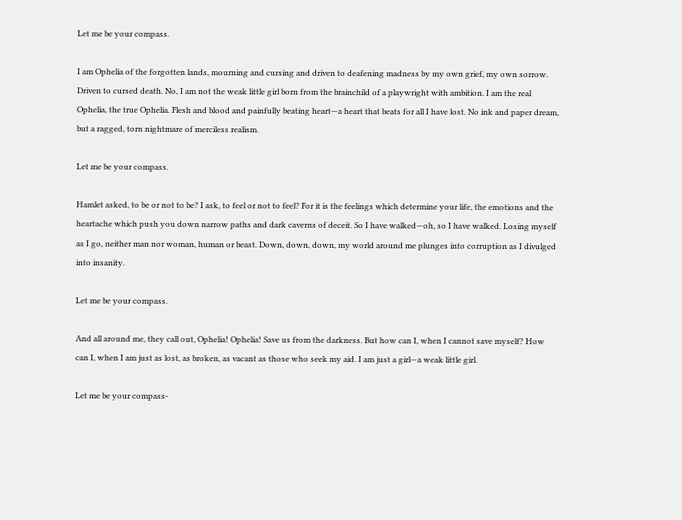Let me be your compass.

I am Ophelia of the forgotten lands, mourning and cursing and driven to deafening madness by my own grief, my own sorrow. Driven to cursed death. No, I am not the weak little girl born from the brainchild of a playwright with ambition. I am the real Ophelia, the true Ophelia. Flesh and blood and painfully beating heart—a heart that beats for all I have lost. No ink and paper dream, but a ragged, torn nightmare of merciless realism.

Let me be your compass.

Hamlet asked, to be or not to be? I ask, to feel or not to feel? For it is the feelings which determine your life, the emotions and the heartache which push you down narrow paths and dark caverns of deceit. So I have walked—oh, so I have walked. Losing myself as I go, neither man nor woman, human or beast. Down, down, down, my world around me plunges into corruption as I divulged into insanity.

Let me be your compass.

And all around me, they call out, Ophelia! Ophelia! Save us from the darkness. But how can I, when I cannot save myself? How can I, when I am just as lost, as broken, as vacant as those who seek my aid. I am just a girl—a weak little girl.

Let me be your compass-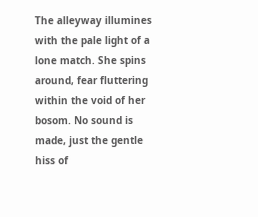The alleyway illumines with the pale light of a lone match. She spins around, fear fluttering within the void of her bosom. No sound is made, just the gentle hiss of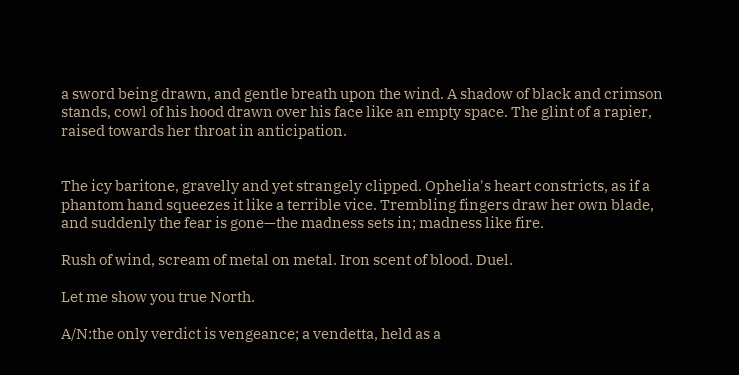a sword being drawn, and gentle breath upon the wind. A shadow of black and crimson stands, cowl of his hood drawn over his face like an empty space. The glint of a rapier, raised towards her throat in anticipation.


The icy baritone, gravelly and yet strangely clipped. Ophelia's heart constricts, as if a phantom hand squeezes it like a terrible vice. Trembling fingers draw her own blade, and suddenly the fear is gone—the madness sets in; madness like fire.

Rush of wind, scream of metal on metal. Iron scent of blood. Duel.

Let me show you true North.

A/N:the only verdict is vengeance; a vendetta, held as a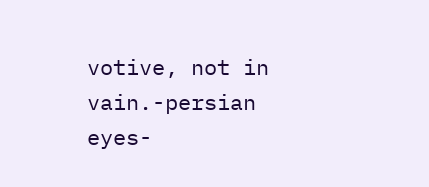votive, not in vain.-persian eyes-